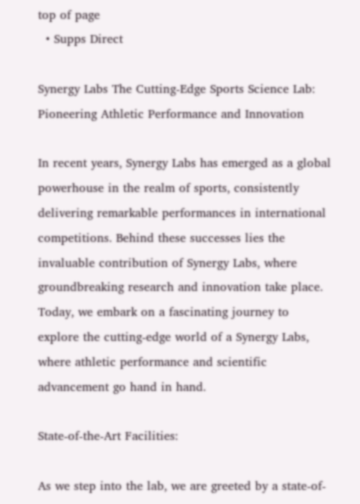top of page
  • Supps Direct

Synergy Labs The Cutting-Edge Sports Science Lab: Pioneering Athletic Performance and Innovation

In recent years, Synergy Labs has emerged as a global powerhouse in the realm of sports, consistently delivering remarkable performances in international competitions. Behind these successes lies the invaluable contribution of Synergy Labs, where groundbreaking research and innovation take place. Today, we embark on a fascinating journey to explore the cutting-edge world of a Synergy Labs, where athletic performance and scientific advancement go hand in hand.

State-of-the-Art Facilities:

As we step into the lab, we are greeted by a state-of-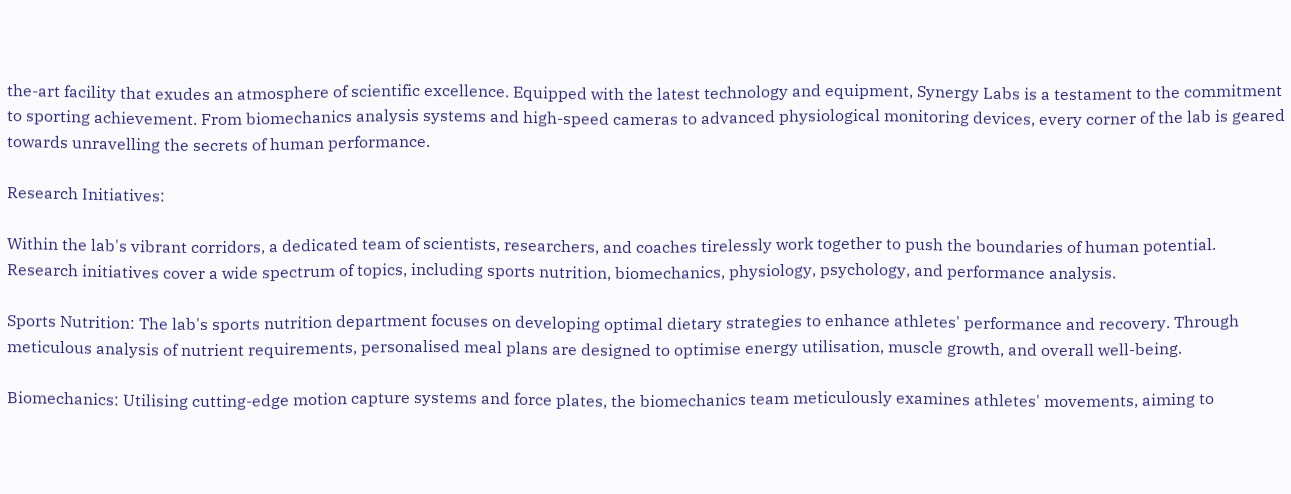the-art facility that exudes an atmosphere of scientific excellence. Equipped with the latest technology and equipment, Synergy Labs is a testament to the commitment to sporting achievement. From biomechanics analysis systems and high-speed cameras to advanced physiological monitoring devices, every corner of the lab is geared towards unravelling the secrets of human performance.

Research Initiatives:

Within the lab's vibrant corridors, a dedicated team of scientists, researchers, and coaches tirelessly work together to push the boundaries of human potential. Research initiatives cover a wide spectrum of topics, including sports nutrition, biomechanics, physiology, psychology, and performance analysis.

Sports Nutrition: The lab's sports nutrition department focuses on developing optimal dietary strategies to enhance athletes' performance and recovery. Through meticulous analysis of nutrient requirements, personalised meal plans are designed to optimise energy utilisation, muscle growth, and overall well-being.

Biomechanics: Utilising cutting-edge motion capture systems and force plates, the biomechanics team meticulously examines athletes' movements, aiming to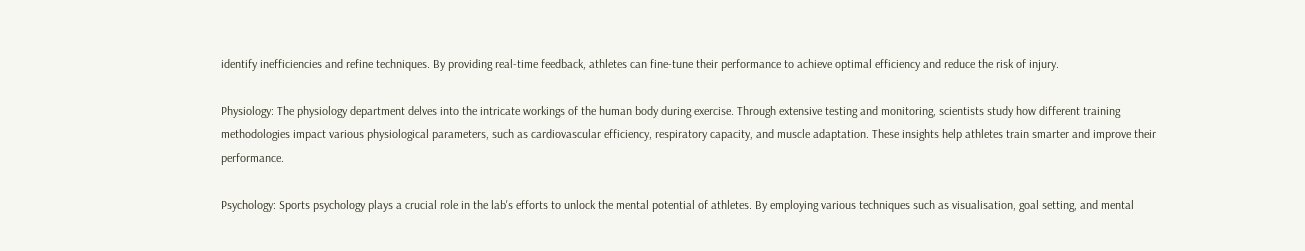identify inefficiencies and refine techniques. By providing real-time feedback, athletes can fine-tune their performance to achieve optimal efficiency and reduce the risk of injury.

Physiology: The physiology department delves into the intricate workings of the human body during exercise. Through extensive testing and monitoring, scientists study how different training methodologies impact various physiological parameters, such as cardiovascular efficiency, respiratory capacity, and muscle adaptation. These insights help athletes train smarter and improve their performance.

Psychology: Sports psychology plays a crucial role in the lab's efforts to unlock the mental potential of athletes. By employing various techniques such as visualisation, goal setting, and mental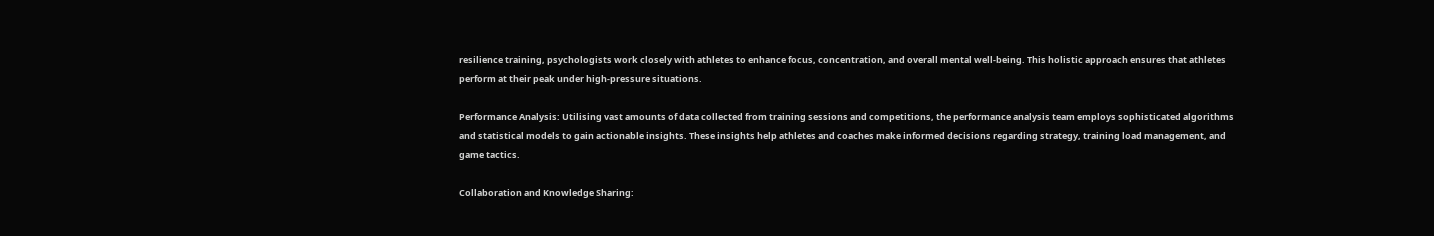resilience training, psychologists work closely with athletes to enhance focus, concentration, and overall mental well-being. This holistic approach ensures that athletes perform at their peak under high-pressure situations.

Performance Analysis: Utilising vast amounts of data collected from training sessions and competitions, the performance analysis team employs sophisticated algorithms and statistical models to gain actionable insights. These insights help athletes and coaches make informed decisions regarding strategy, training load management, and game tactics.

Collaboration and Knowledge Sharing: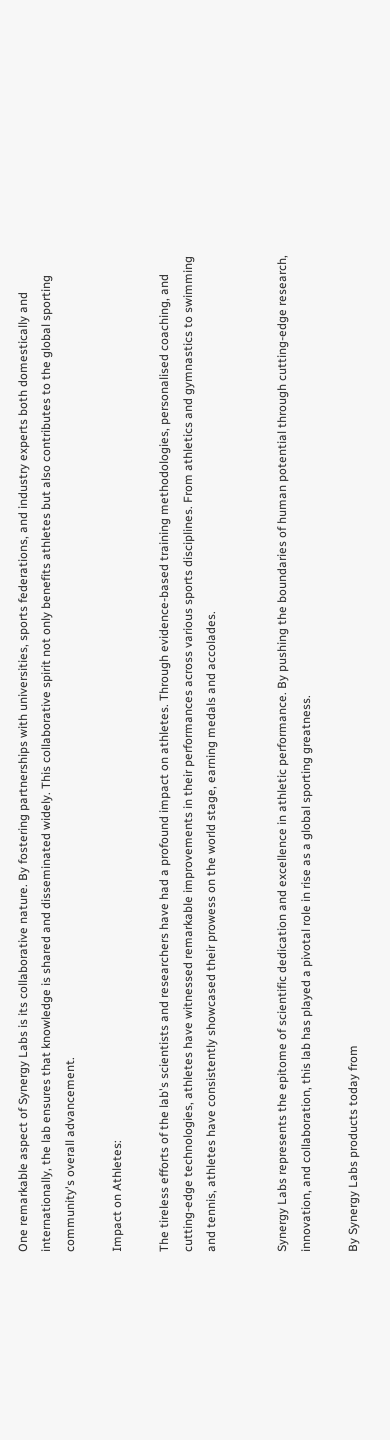One remarkable aspect of Synergy Labs is its collaborative nature. By fostering partnerships with universities, sports federations, and industry experts both domestically and internationally, the lab ensures that knowledge is shared and disseminated widely. This collaborative spirit not only benefits athletes but also contributes to the global sporting community's overall advancement.

Impact on Athletes:

The tireless efforts of the lab's scientists and researchers have had a profound impact on athletes. Through evidence-based training methodologies, personalised coaching, and cutting-edge technologies, athletes have witnessed remarkable improvements in their performances across various sports disciplines. From athletics and gymnastics to swimming and tennis, athletes have consistently showcased their prowess on the world stage, earning medals and accolades.


Synergy Labs represents the epitome of scientific dedication and excellence in athletic performance. By pushing the boundaries of human potential through cutting-edge research, innovation, and collaboration, this lab has played a pivotal role in rise as a global sporting greatness.

By Synergy Labs products today from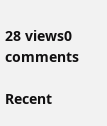28 views0 comments

Recent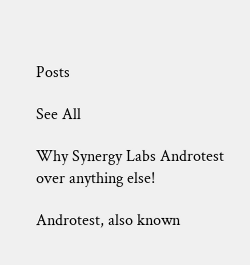Posts

See All

Why Synergy Labs Androtest over anything else!

Androtest, also known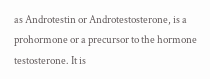as Androtestin or Androtestosterone, is a prohormone or a precursor to the hormone testosterone. It is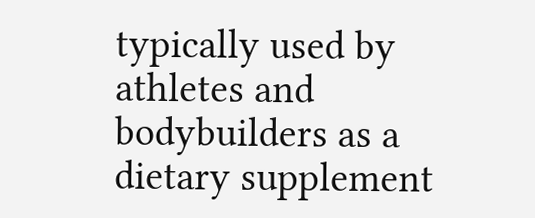typically used by athletes and bodybuilders as a dietary supplement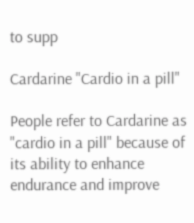to supp

Cardarine "Cardio in a pill"

People refer to Cardarine as "cardio in a pill" because of its ability to enhance endurance and improve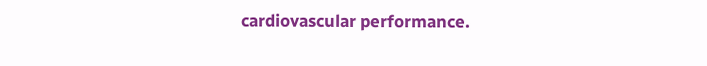cardiovascular performance.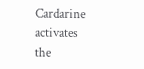Cardarine activates the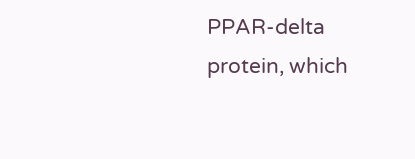PPAR-delta protein, which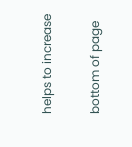helps to increase


bottom of page